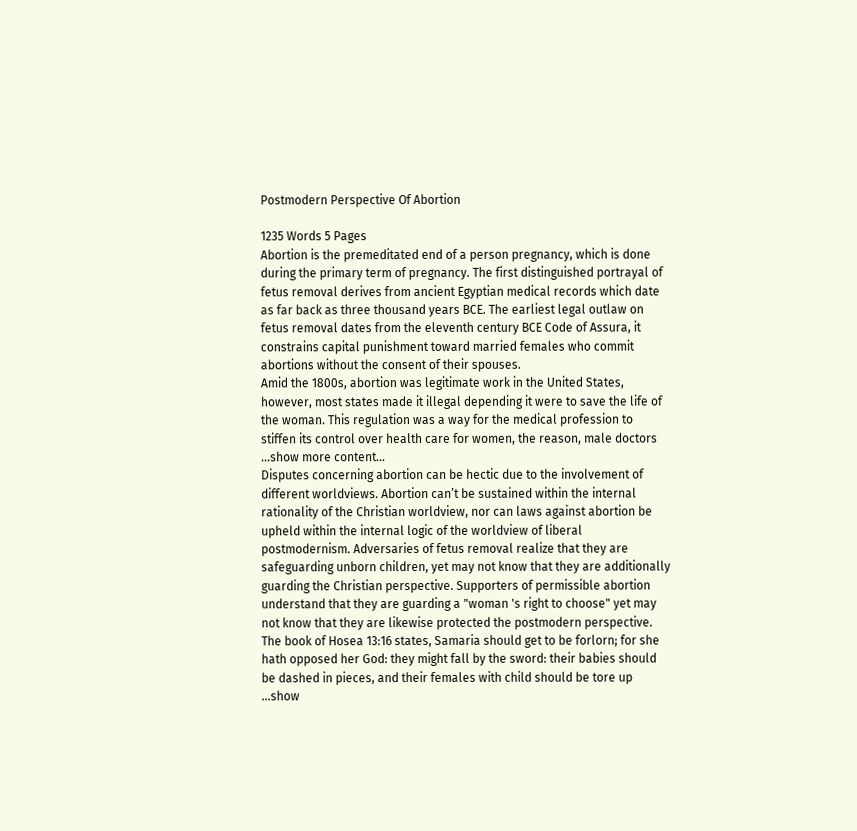Postmodern Perspective Of Abortion

1235 Words 5 Pages
Abortion is the premeditated end of a person pregnancy, which is done during the primary term of pregnancy. The first distinguished portrayal of fetus removal derives from ancient Egyptian medical records which date as far back as three thousand years BCE. The earliest legal outlaw on fetus removal dates from the eleventh century BCE Code of Assura, it constrains capital punishment toward married females who commit abortions without the consent of their spouses.
Amid the 1800s, abortion was legitimate work in the United States, however, most states made it illegal depending it were to save the life of the woman. This regulation was a way for the medical profession to stiffen its control over health care for women, the reason, male doctors
…show more content…
Disputes concerning abortion can be hectic due to the involvement of different worldviews. Abortion can’t be sustained within the internal rationality of the Christian worldview, nor can laws against abortion be upheld within the internal logic of the worldview of liberal postmodernism. Adversaries of fetus removal realize that they are safeguarding unborn children, yet may not know that they are additionally guarding the Christian perspective. Supporters of permissible abortion understand that they are guarding a "woman 's right to choose" yet may not know that they are likewise protected the postmodern perspective. The book of Hosea 13:16 states, Samaria should get to be forlorn; for she hath opposed her God: they might fall by the sword: their babies should be dashed in pieces, and their females with child should be tore up …show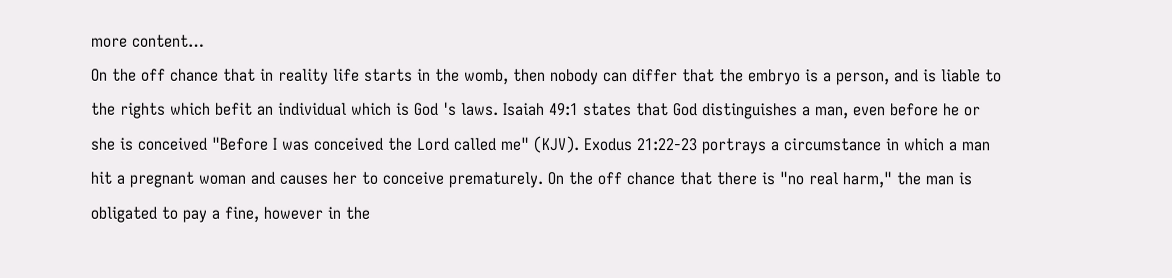more content…
On the off chance that in reality life starts in the womb, then nobody can differ that the embryo is a person, and is liable to the rights which befit an individual which is God 's laws. Isaiah 49:1 states that God distinguishes a man, even before he or she is conceived "Before I was conceived the Lord called me" (KJV). Exodus 21:22-23 portrays a circumstance in which a man hit a pregnant woman and causes her to conceive prematurely. On the off chance that there is "no real harm," the man is obligated to pay a fine, however in the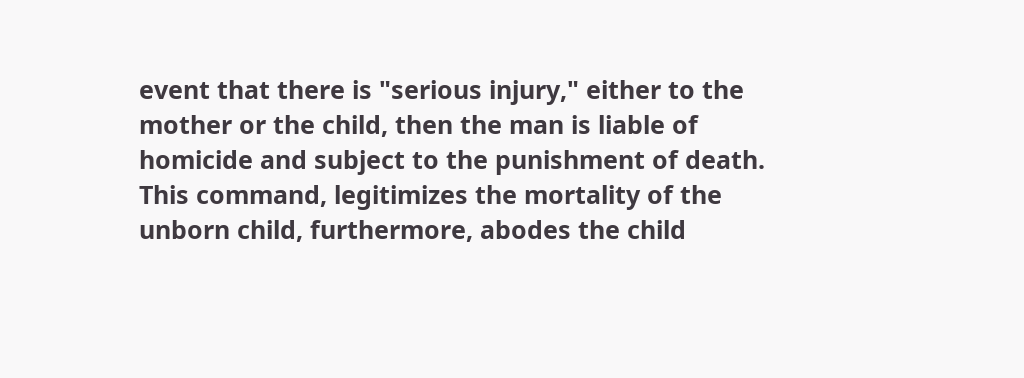event that there is "serious injury," either to the mother or the child, then the man is liable of homicide and subject to the punishment of death. This command, legitimizes the mortality of the unborn child, furthermore, abodes the child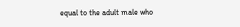equal to the adult male who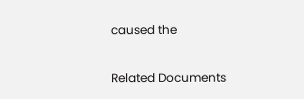caused the

Related Documents